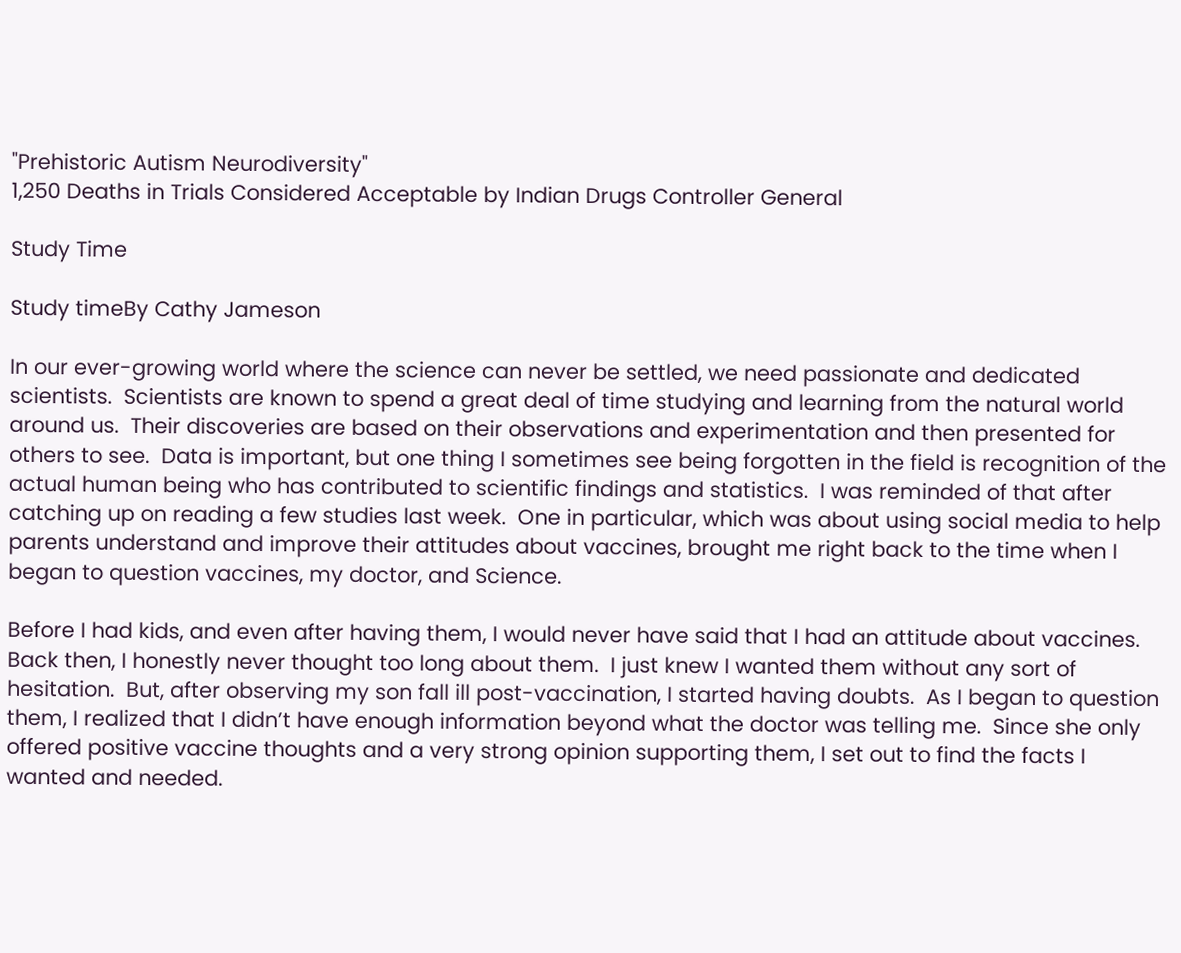"Prehistoric Autism Neurodiversity"
1,250 Deaths in Trials Considered Acceptable by Indian Drugs Controller General

Study Time

Study timeBy Cathy Jameson

In our ever-growing world where the science can never be settled, we need passionate and dedicated scientists.  Scientists are known to spend a great deal of time studying and learning from the natural world around us.  Their discoveries are based on their observations and experimentation and then presented for others to see.  Data is important, but one thing I sometimes see being forgotten in the field is recognition of the actual human being who has contributed to scientific findings and statistics.  I was reminded of that after catching up on reading a few studies last week.  One in particular, which was about using social media to help parents understand and improve their attitudes about vaccines, brought me right back to the time when I began to question vaccines, my doctor, and Science.

Before I had kids, and even after having them, I would never have said that I had an attitude about vaccines.  Back then, I honestly never thought too long about them.  I just knew I wanted them without any sort of hesitation.  But, after observing my son fall ill post-vaccination, I started having doubts.  As I began to question them, I realized that I didn’t have enough information beyond what the doctor was telling me.  Since she only offered positive vaccine thoughts and a very strong opinion supporting them, I set out to find the facts I wanted and needed.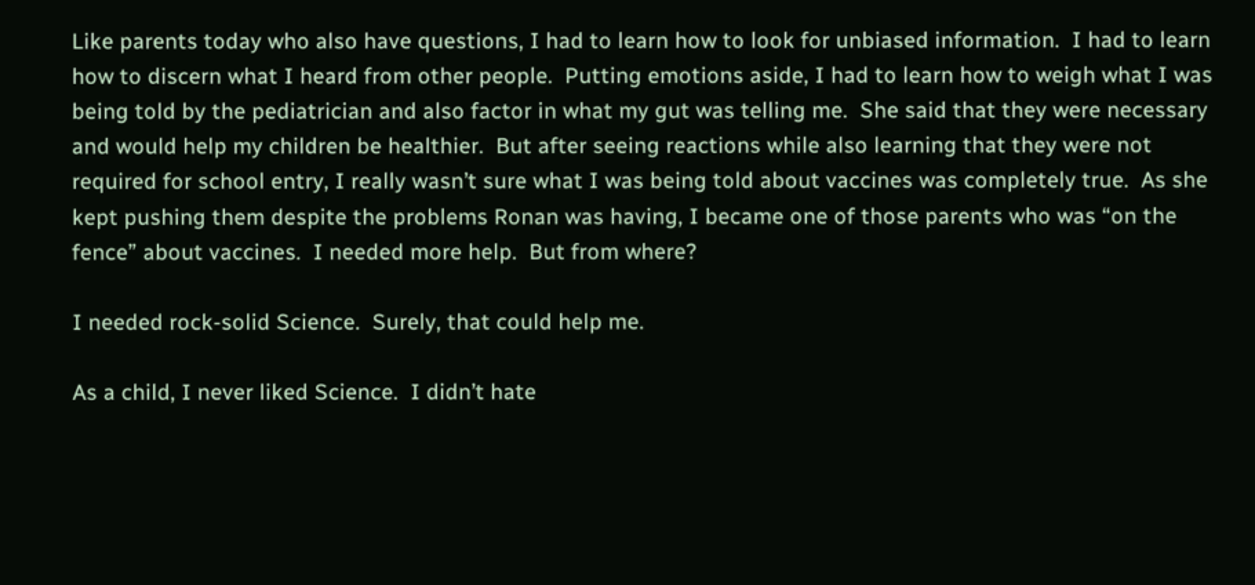Like parents today who also have questions, I had to learn how to look for unbiased information.  I had to learn how to discern what I heard from other people.  Putting emotions aside, I had to learn how to weigh what I was being told by the pediatrician and also factor in what my gut was telling me.  She said that they were necessary and would help my children be healthier.  But after seeing reactions while also learning that they were not required for school entry, I really wasn’t sure what I was being told about vaccines was completely true.  As she kept pushing them despite the problems Ronan was having, I became one of those parents who was “on the fence” about vaccines.  I needed more help.  But from where?

I needed rock-solid Science.  Surely, that could help me.

As a child, I never liked Science.  I didn’t hate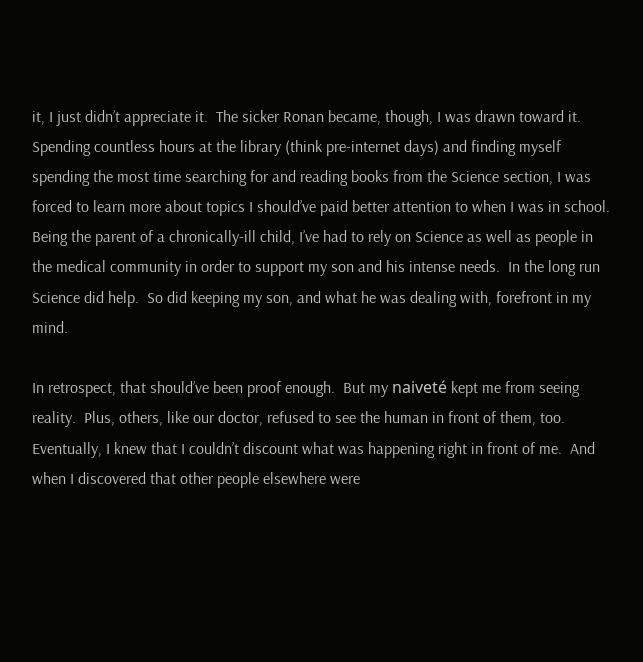it, I just didn’t appreciate it.  The sicker Ronan became, though, I was drawn toward it.  Spending countless hours at the library (think pre-internet days) and finding myself spending the most time searching for and reading books from the Science section, I was forced to learn more about topics I should’ve paid better attention to when I was in school.  Being the parent of a chronically-ill child, I’ve had to rely on Science as well as people in the medical community in order to support my son and his intense needs.  In the long run Science did help.  So did keeping my son, and what he was dealing with, forefront in my mind.

In retrospect, that should’ve been proof enough.  But my naiveté kept me from seeing reality.  Plus, others, like our doctor, refused to see the human in front of them, too.  Eventually, I knew that I couldn’t discount what was happening right in front of me.  And when I discovered that other people elsewhere were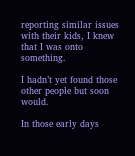reporting similar issues with their kids, I knew that I was onto something.

I hadn’t yet found those other people but soon would.

In those early days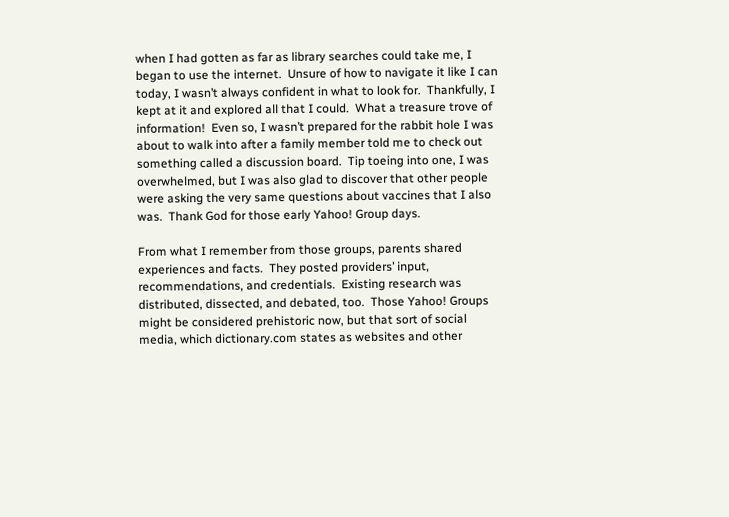when I had gotten as far as library searches could take me, I began to use the internet.  Unsure of how to navigate it like I can today, I wasn’t always confident in what to look for.  Thankfully, I kept at it and explored all that I could.  What a treasure trove of information!  Even so, I wasn’t prepared for the rabbit hole I was about to walk into after a family member told me to check out something called a discussion board.  Tip toeing into one, I was overwhelmed, but I was also glad to discover that other people were asking the very same questions about vaccines that I also was.  Thank God for those early Yahoo! Group days.

From what I remember from those groups, parents shared experiences and facts.  They posted providers’ input, recommendations, and credentials.  Existing research was distributed, dissected, and debated, too.  Those Yahoo! Groups might be considered prehistoric now, but that sort of social media, which dictionary.com states as websites and other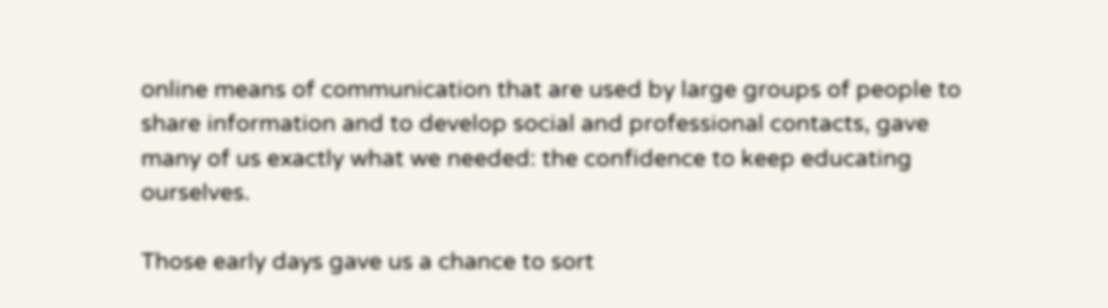online means of communication that are used by large groups of people to share information and to develop social and professional contacts, gave many of us exactly what we needed: the confidence to keep educating ourselves.

Those early days gave us a chance to sort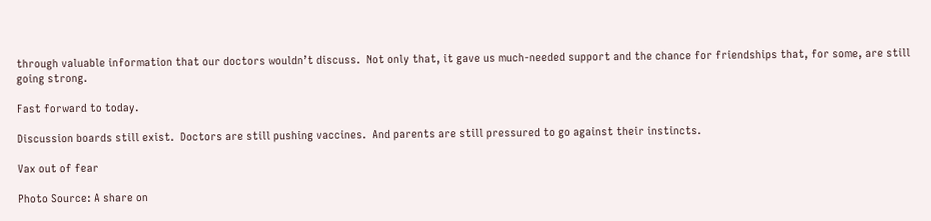through valuable information that our doctors wouldn’t discuss.  Not only that, it gave us much-needed support and the chance for friendships that, for some, are still going strong.

Fast forward to today.

Discussion boards still exist.  Doctors are still pushing vaccines.  And parents are still pressured to go against their instincts.

Vax out of fear

Photo Source: A share on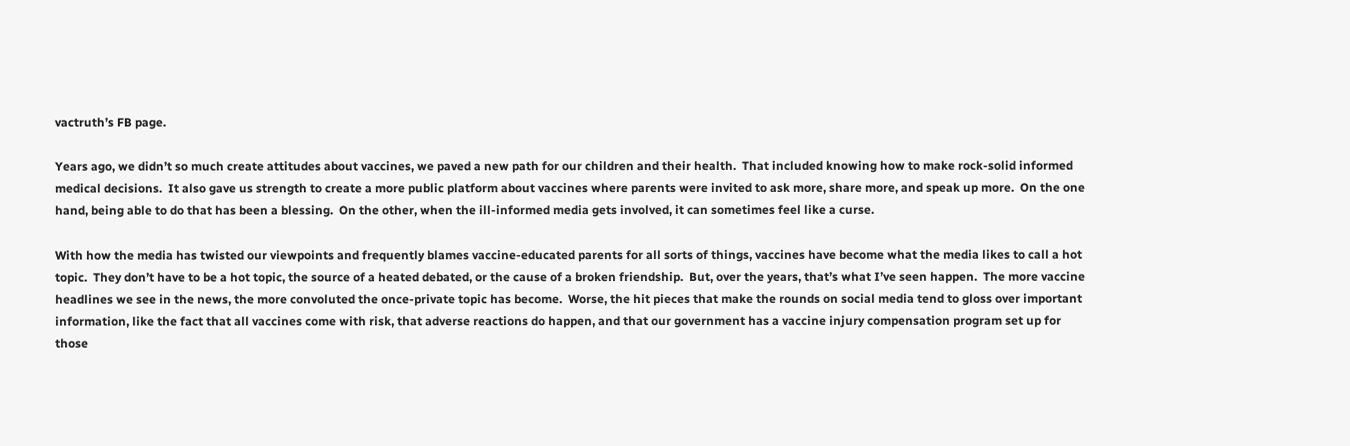vactruth’s FB page.

Years ago, we didn’t so much create attitudes about vaccines, we paved a new path for our children and their health.  That included knowing how to make rock-solid informed medical decisions.  It also gave us strength to create a more public platform about vaccines where parents were invited to ask more, share more, and speak up more.  On the one hand, being able to do that has been a blessing.  On the other, when the ill-informed media gets involved, it can sometimes feel like a curse.

With how the media has twisted our viewpoints and frequently blames vaccine-educated parents for all sorts of things, vaccines have become what the media likes to call a hot topic.  They don’t have to be a hot topic, the source of a heated debated, or the cause of a broken friendship.  But, over the years, that’s what I’ve seen happen.  The more vaccine headlines we see in the news, the more convoluted the once-private topic has become.  Worse, the hit pieces that make the rounds on social media tend to gloss over important information, like the fact that all vaccines come with risk, that adverse reactions do happen, and that our government has a vaccine injury compensation program set up for those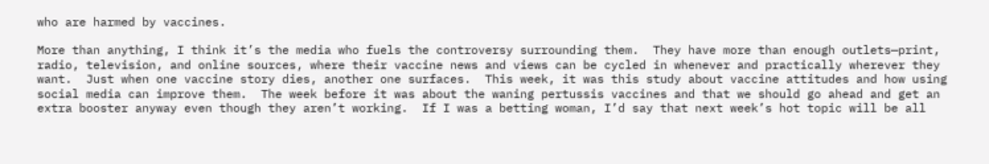who are harmed by vaccines.

More than anything, I think it’s the media who fuels the controversy surrounding them.  They have more than enough outlets—print, radio, television, and online sources, where their vaccine news and views can be cycled in whenever and practically wherever they want.  Just when one vaccine story dies, another one surfaces.  This week, it was this study about vaccine attitudes and how using social media can improve them.  The week before it was about the waning pertussis vaccines and that we should go ahead and get an extra booster anyway even though they aren’t working.  If I was a betting woman, I’d say that next week’s hot topic will be all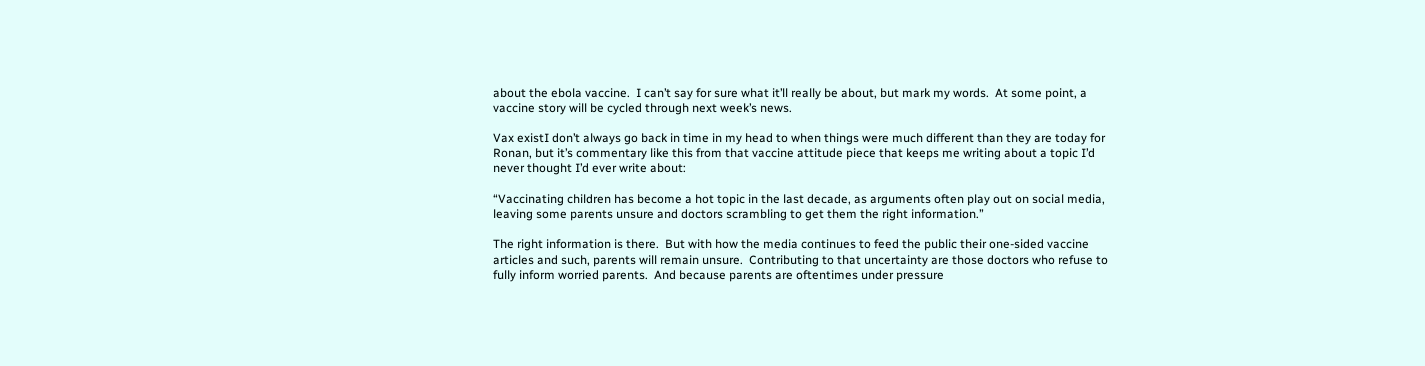about the ebola vaccine.  I can’t say for sure what it’ll really be about, but mark my words.  At some point, a vaccine story will be cycled through next week’s news.

Vax existI don’t always go back in time in my head to when things were much different than they are today for Ronan, but it’s commentary like this from that vaccine attitude piece that keeps me writing about a topic I’d never thought I’d ever write about:

“Vaccinating children has become a hot topic in the last decade, as arguments often play out on social media, leaving some parents unsure and doctors scrambling to get them the right information.”

The right information is there.  But with how the media continues to feed the public their one-sided vaccine articles and such, parents will remain unsure.  Contributing to that uncertainty are those doctors who refuse to fully inform worried parents.  And because parents are oftentimes under pressure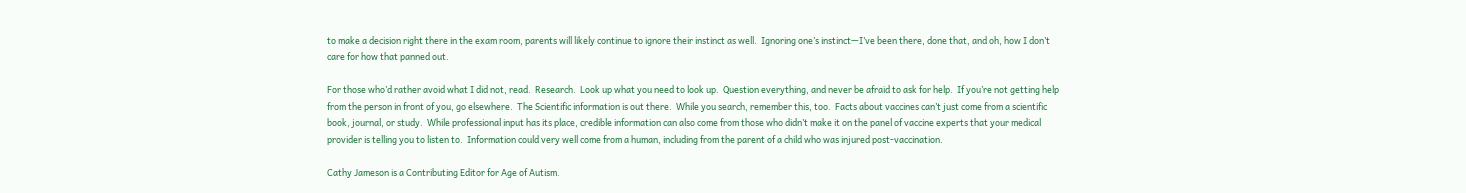to make a decision right there in the exam room, parents will likely continue to ignore their instinct as well.  Ignoring one’s instinct—I’ve been there, done that, and oh, how I don’t care for how that panned out.

For those who’d rather avoid what I did not, read.  Research.  Look up what you need to look up.  Question everything, and never be afraid to ask for help.  If you’re not getting help from the person in front of you, go elsewhere.  The Scientific information is out there.  While you search, remember this, too.  Facts about vaccines can’t just come from a scientific book, journal, or study.  While professional input has its place, credible information can also come from those who didn’t make it on the panel of vaccine experts that your medical provider is telling you to listen to.  Information could very well come from a human, including from the parent of a child who was injured post-vaccination.

Cathy Jameson is a Contributing Editor for Age of Autism.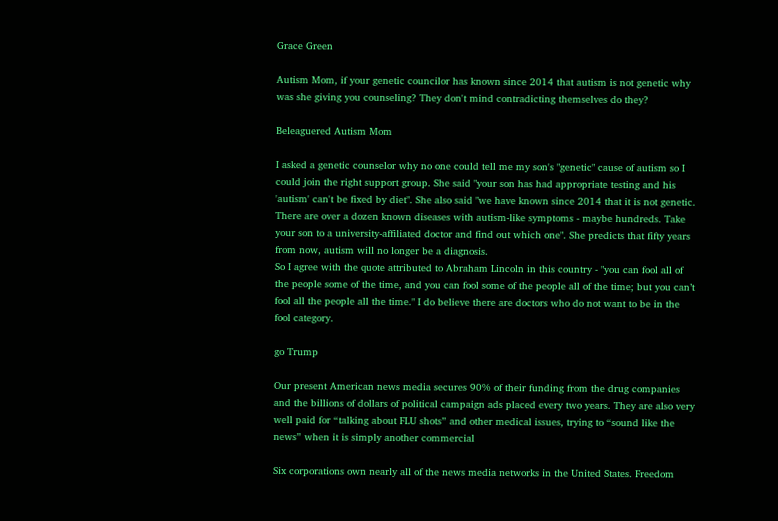Grace Green

Autism Mom, if your genetic councilor has known since 2014 that autism is not genetic why was she giving you counseling? They don't mind contradicting themselves do they?

Beleaguered Autism Mom

I asked a genetic counselor why no one could tell me my son's "genetic" cause of autism so I could join the right support group. She said "your son has had appropriate testing and his 'autism' can't be fixed by diet". She also said "we have known since 2014 that it is not genetic. There are over a dozen known diseases with autism-like symptoms - maybe hundreds. Take your son to a university-affiliated doctor and find out which one". She predicts that fifty years from now, autism will no longer be a diagnosis.
So I agree with the quote attributed to Abraham Lincoln in this country - "you can fool all of the people some of the time, and you can fool some of the people all of the time; but you can’t fool all the people all the time." I do believe there are doctors who do not want to be in the fool category.

go Trump

Our present American news media secures 90% of their funding from the drug companies and the billions of dollars of political campaign ads placed every two years. They are also very well paid for “talking about FLU shots” and other medical issues, trying to “sound like the news” when it is simply another commercial

Six corporations own nearly all of the news media networks in the United States. Freedom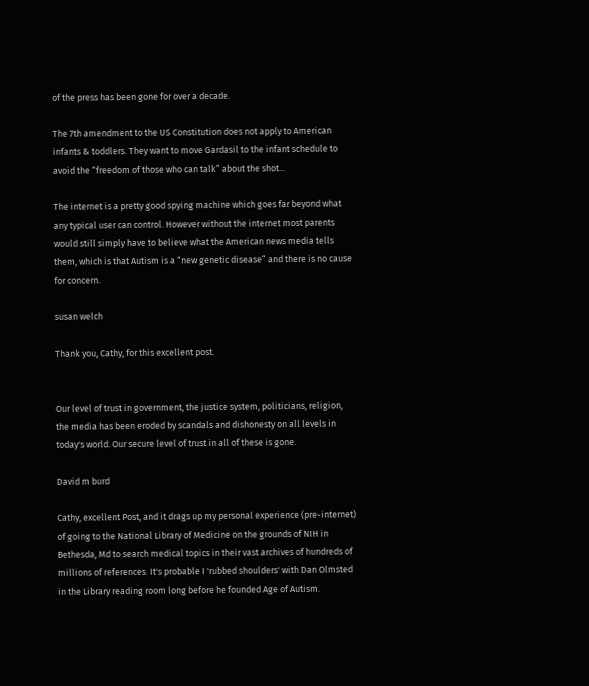of the press has been gone for over a decade.

The 7th amendment to the US Constitution does not apply to American infants & toddlers. They want to move Gardasil to the infant schedule to avoid the “freedom of those who can talk” about the shot...

The internet is a pretty good spying machine which goes far beyond what any typical user can control. However without the internet most parents would still simply have to believe what the American news media tells them, which is that Autism is a “new genetic disease” and there is no cause for concern.

susan welch

Thank you, Cathy, for this excellent post.


Our level of trust in government, the justice system, politicians, religion, the media has been eroded by scandals and dishonesty on all levels in today's world. Our secure level of trust in all of these is gone.

David m burd

Cathy, excellent Post, and it drags up my personal experience (pre-internet) of going to the National Library of Medicine on the grounds of NIH in Bethesda, Md to search medical topics in their vast archives of hundreds of millions of references. It's probable I 'rubbed shoulders' with Dan Olmsted in the Library reading room long before he founded Age of Autism.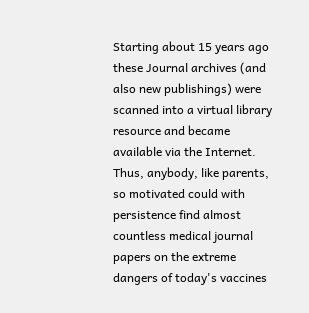Starting about 15 years ago these Journal archives (and also new publishings) were scanned into a virtual library resource and became available via the Internet. Thus, anybody, like parents, so motivated could with persistence find almost countless medical journal papers on the extreme dangers of today's vaccines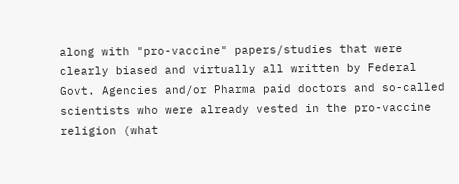along with "pro-vaccine" papers/studies that were clearly biased and virtually all written by Federal Govt. Agencies and/or Pharma paid doctors and so-called scientists who were already vested in the pro-vaccine religion (what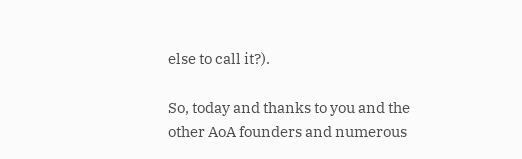else to call it?).

So, today and thanks to you and the other AoA founders and numerous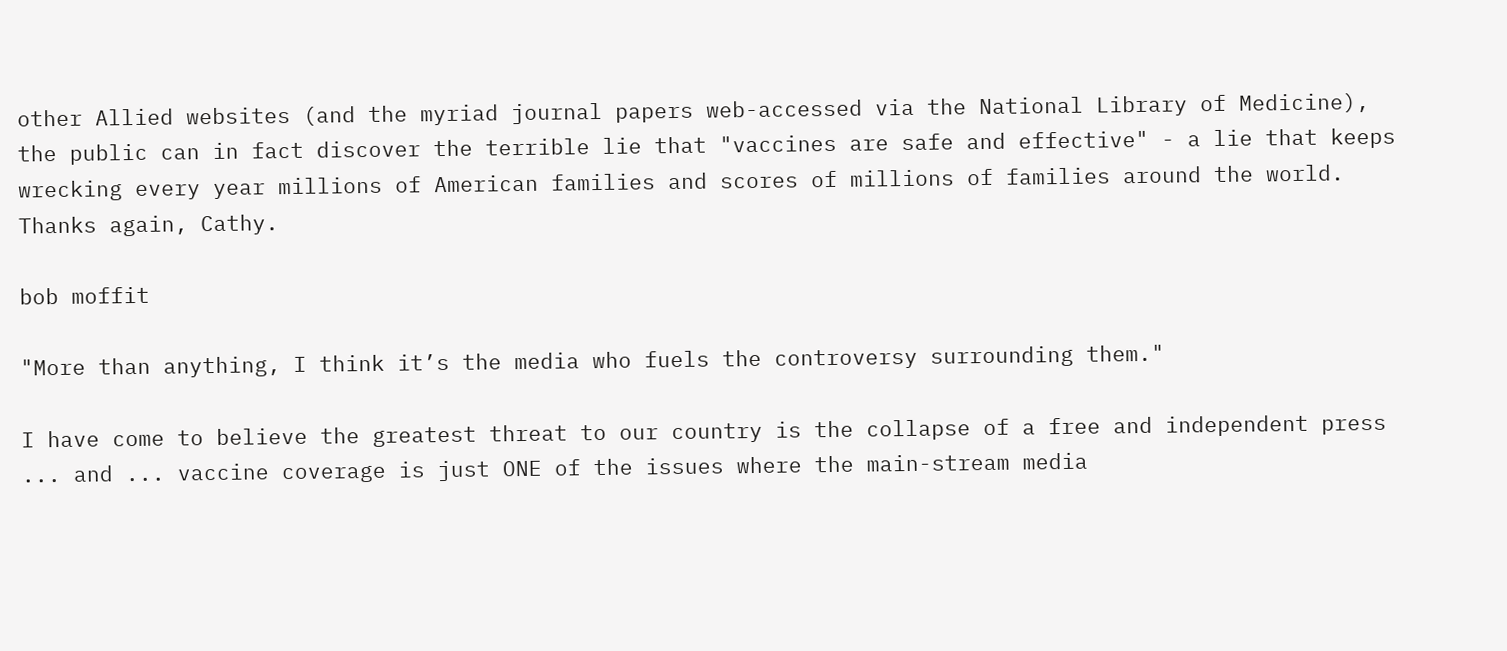other Allied websites (and the myriad journal papers web-accessed via the National Library of Medicine), the public can in fact discover the terrible lie that "vaccines are safe and effective" - a lie that keeps wrecking every year millions of American families and scores of millions of families around the world. Thanks again, Cathy.

bob moffit

"More than anything, I think it’s the media who fuels the controversy surrounding them."

I have come to believe the greatest threat to our country is the collapse of a free and independent press ... and ... vaccine coverage is just ONE of the issues where the main-stream media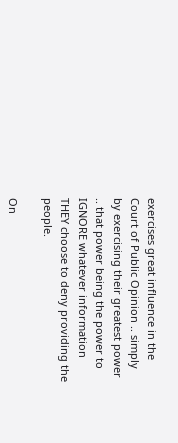exercises great influence in the Court of Public Opinion .. simply by exercising their greatest power .. that power being the power to IGNORE whatever information THEY choose to deny providing the people.

On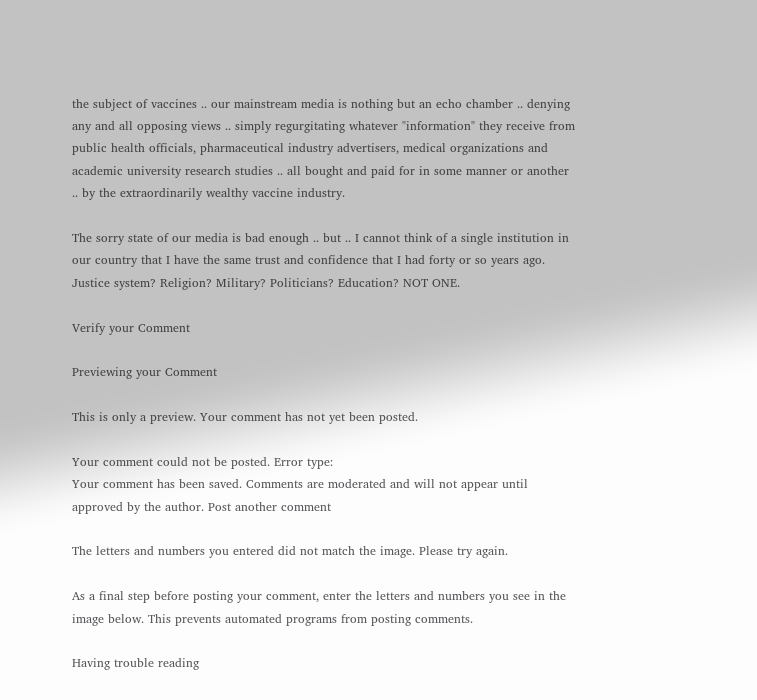the subject of vaccines .. our mainstream media is nothing but an echo chamber .. denying any and all opposing views .. simply regurgitating whatever "information" they receive from public health officials, pharmaceutical industry advertisers, medical organizations and academic university research studies .. all bought and paid for in some manner or another .. by the extraordinarily wealthy vaccine industry.

The sorry state of our media is bad enough .. but .. I cannot think of a single institution in our country that I have the same trust and confidence that I had forty or so years ago. Justice system? Religion? Military? Politicians? Education? NOT ONE.

Verify your Comment

Previewing your Comment

This is only a preview. Your comment has not yet been posted.

Your comment could not be posted. Error type:
Your comment has been saved. Comments are moderated and will not appear until approved by the author. Post another comment

The letters and numbers you entered did not match the image. Please try again.

As a final step before posting your comment, enter the letters and numbers you see in the image below. This prevents automated programs from posting comments.

Having trouble reading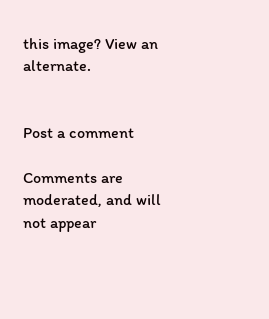this image? View an alternate.


Post a comment

Comments are moderated, and will not appear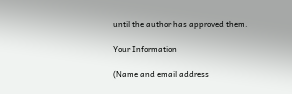until the author has approved them.

Your Information

(Name and email address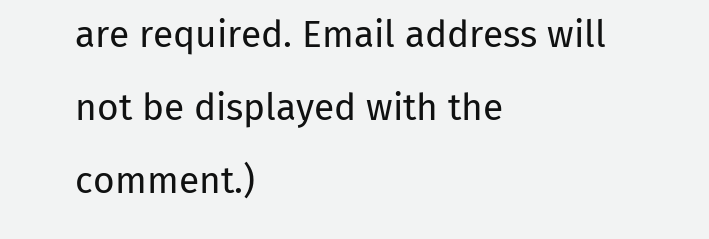are required. Email address will not be displayed with the comment.)